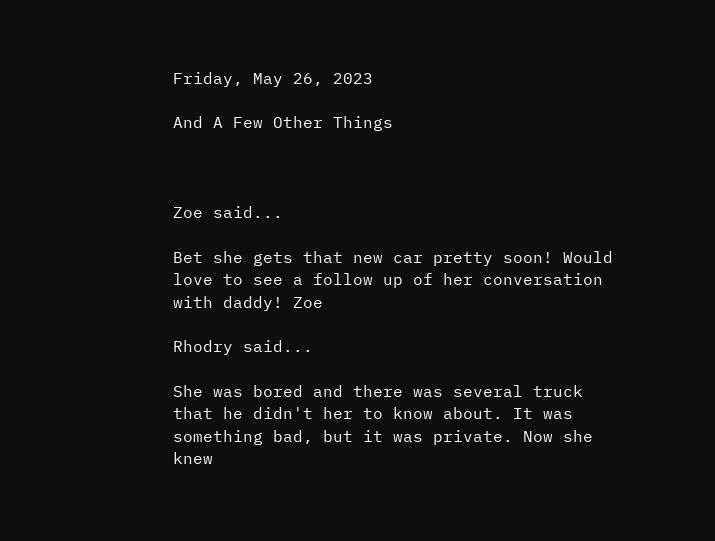Friday, May 26, 2023

And A Few Other Things



Zoe said...

Bet she gets that new car pretty soon! Would love to see a follow up of her conversation with daddy! Zoe

Rhodry said...

She was bored and there was several truck that he didn't her to know about. It was something bad, but it was private. Now she knew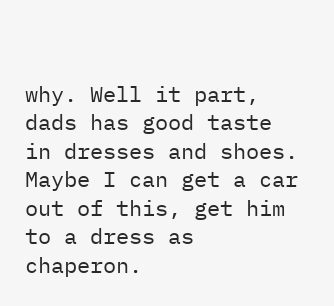why. Well it part, dads has good taste in dresses and shoes. Maybe I can get a car out of this, get him to a dress as chaperon.